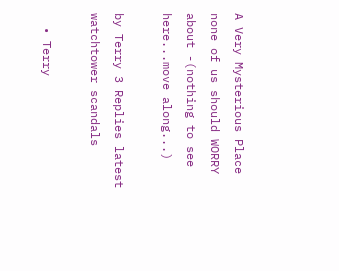A Very Mysterious Place none of us should WORRY about -(nothing to see here...move along...)

by Terry 3 Replies latest watchtower scandals

  • Terry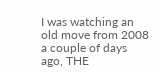I was watching an old move from 2008 a couple of days ago, THE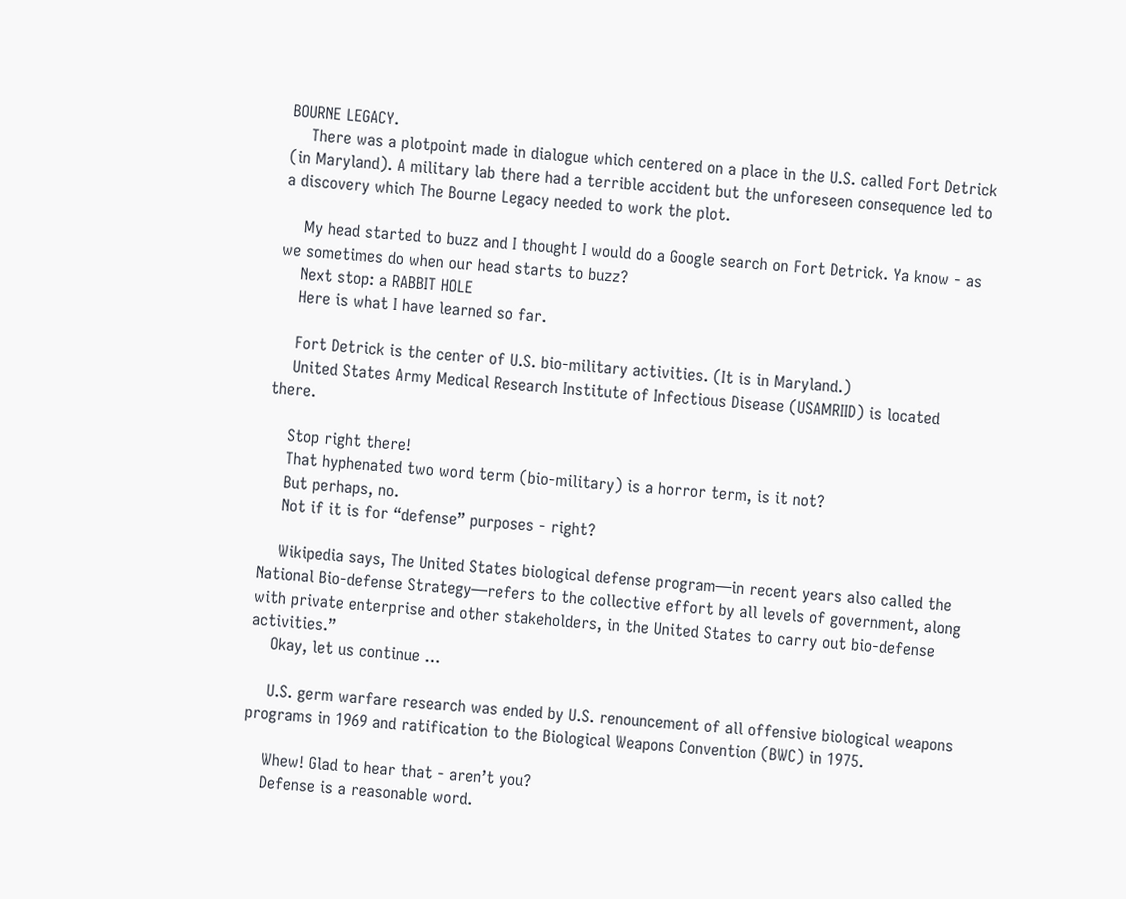BOURNE LEGACY.
    There was a plotpoint made in dialogue which centered on a place in the U.S. called Fort Detrick (in Maryland). A military lab there had a terrible accident but the unforeseen consequence led to a discovery which The Bourne Legacy needed to work the plot.

    My head started to buzz and I thought I would do a Google search on Fort Detrick. Ya know - as we sometimes do when our head starts to buzz?
    Next stop: a RABBIT HOLE
    Here is what I have learned so far.

    Fort Detrick is the center of U.S. bio-military activities. (It is in Maryland.)
    United States Army Medical Research Institute of Infectious Disease (USAMRIID) is located there.

    Stop right there!
    That hyphenated two word term (bio-military) is a horror term, is it not?
    But perhaps, no.
    Not if it is for “defense” purposes - right?

    Wikipedia says, The United States biological defense program—in recent years also called the National Bio-defense Strategy—refers to the collective effort by all levels of government, along with private enterprise and other stakeholders, in the United States to carry out bio-defense activities.”
    Okay, let us continue …

    U.S. germ warfare research was ended by U.S. renouncement of all offensive biological weapons programs in 1969 and ratification to the Biological Weapons Convention (BWC) in 1975.

    Whew! Glad to hear that - aren’t you?
    Defense is a reasonable word.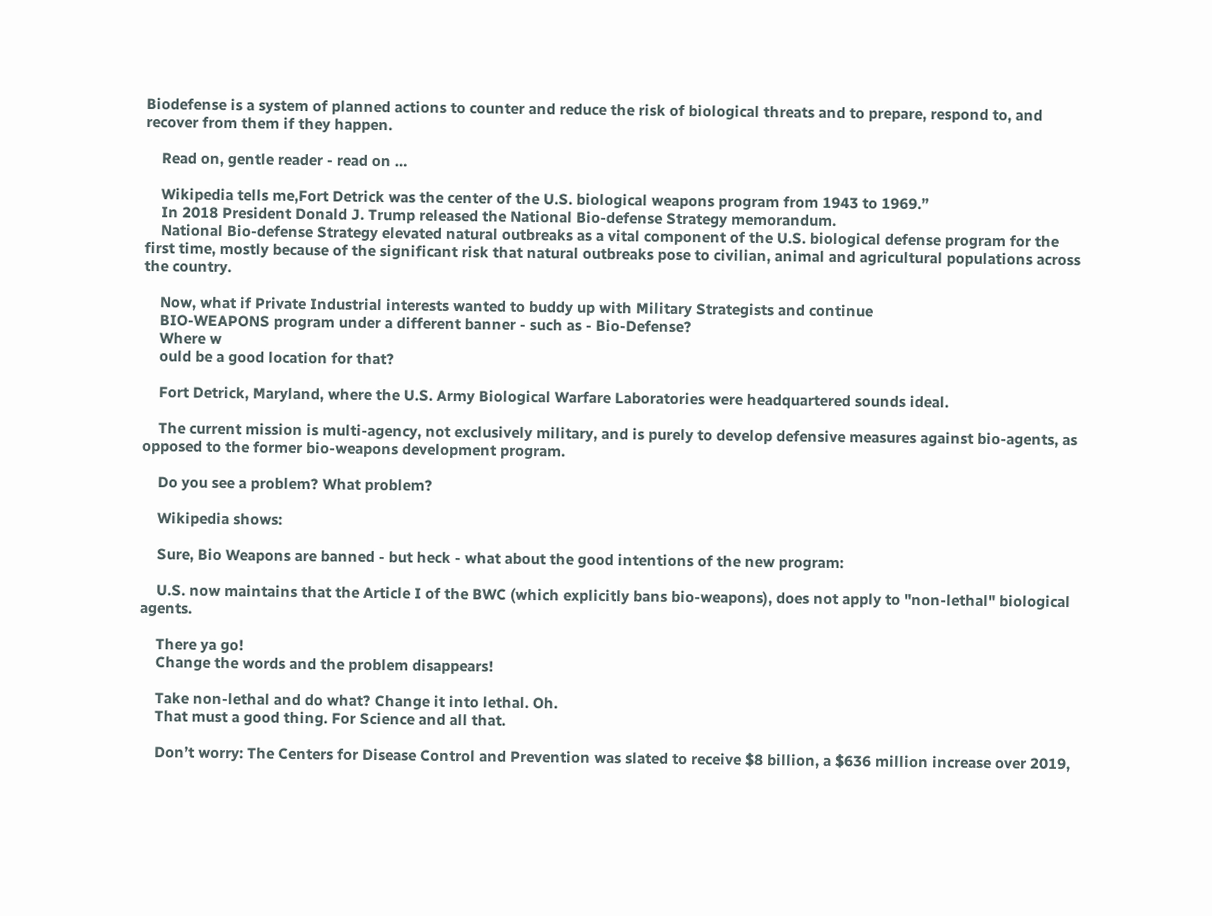Biodefense is a system of planned actions to counter and reduce the risk of biological threats and to prepare, respond to, and recover from them if they happen.

    Read on, gentle reader - read on …

    Wikipedia tells me,Fort Detrick was the center of the U.S. biological weapons program from 1943 to 1969.”
    In 2018 President Donald J. Trump released the National Bio-defense Strategy memorandum.
    National Bio-defense Strategy elevated natural outbreaks as a vital component of the U.S. biological defense program for the first time, mostly because of the significant risk that natural outbreaks pose to civilian, animal and agricultural populations across the country.

    Now, what if Private Industrial interests wanted to buddy up with Military Strategists and continue
    BIO-WEAPONS program under a different banner - such as - Bio-Defense?
    Where w
    ould be a good location for that?

    Fort Detrick, Maryland, where the U.S. Army Biological Warfare Laboratories were headquartered sounds ideal.

    The current mission is multi-agency, not exclusively military, and is purely to develop defensive measures against bio-agents, as opposed to the former bio-weapons development program.

    Do you see a problem? What problem?

    Wikipedia shows:

    Sure, Bio Weapons are banned - but heck - what about the good intentions of the new program:

    U.S. now maintains that the Article I of the BWC (which explicitly bans bio-weapons), does not apply to "non-lethal" biological agents.

    There ya go!
    Change the words and the problem disappears!

    Take non-lethal and do what? Change it into lethal. Oh.
    That must a good thing. For Science and all that.

    Don’t worry: The Centers for Disease Control and Prevention was slated to receive $8 billion, a $636 million increase over 2019,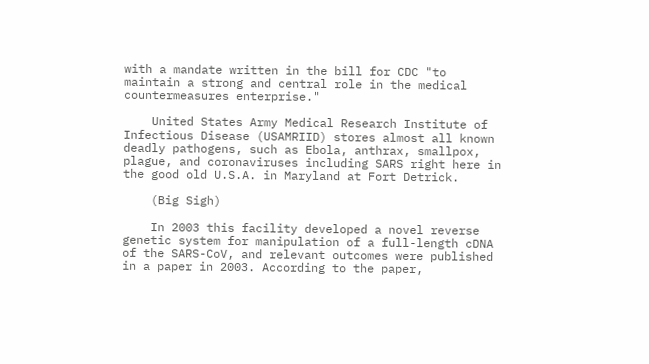with a mandate written in the bill for CDC "to maintain a strong and central role in the medical countermeasures enterprise."

    United States Army Medical Research Institute of Infectious Disease (USAMRIID) stores almost all known deadly pathogens, such as Ebola, anthrax, smallpox, plague, and coronaviruses including SARS right here in the good old U.S.A. in Maryland at Fort Detrick.

    (Big Sigh)

    In 2003 this facility developed a novel reverse genetic system for manipulation of a full-length cDNA of the SARS-CoV, and relevant outcomes were published in a paper in 2003. According to the paper,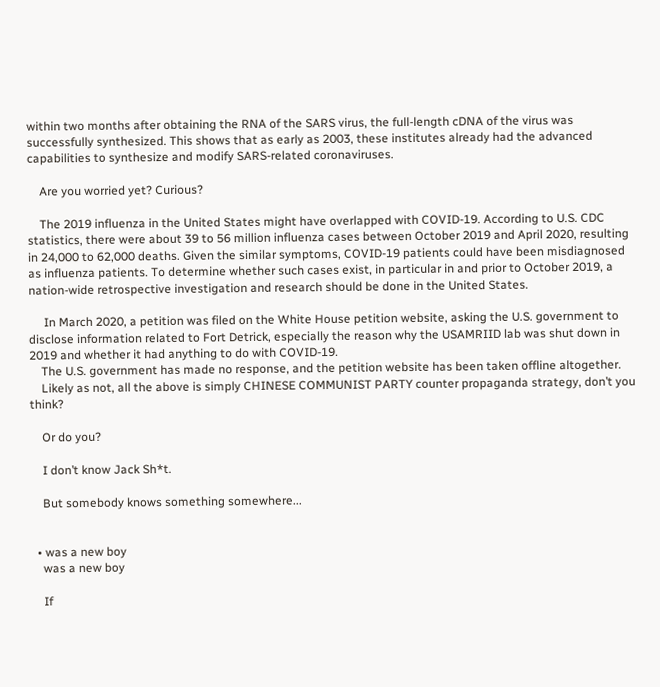within two months after obtaining the RNA of the SARS virus, the full-length cDNA of the virus was successfully synthesized. This shows that as early as 2003, these institutes already had the advanced capabilities to synthesize and modify SARS-related coronaviruses.

    Are you worried yet? Curious?

    The 2019 influenza in the United States might have overlapped with COVID-19. According to U.S. CDC statistics, there were about 39 to 56 million influenza cases between October 2019 and April 2020, resulting in 24,000 to 62,000 deaths. Given the similar symptoms, COVID-19 patients could have been misdiagnosed as influenza patients. To determine whether such cases exist, in particular in and prior to October 2019, a nation-wide retrospective investigation and research should be done in the United States.

     In March 2020, a petition was filed on the White House petition website, asking the U.S. government to disclose information related to Fort Detrick, especially the reason why the USAMRIID lab was shut down in 2019 and whether it had anything to do with COVID-19.
    The U.S. government has made no response, and the petition website has been taken offline altogether.
    Likely as not, all the above is simply CHINESE COMMUNIST PARTY counter propaganda strategy, don’t you think?

    Or do you?

    I don’t know Jack Sh*t.

    But somebody knows something somewhere...


  • was a new boy
    was a new boy

    If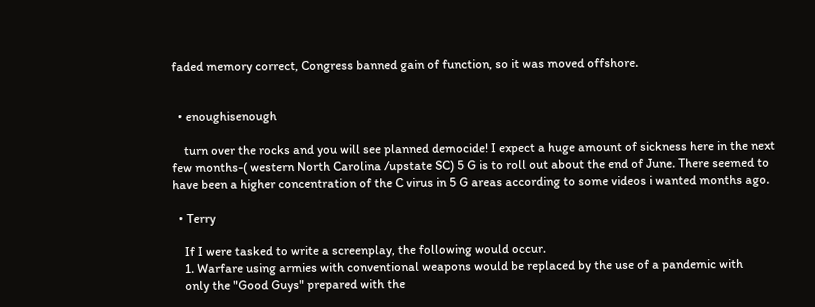faded memory correct, Congress banned gain of function, so it was moved offshore.


  • enoughisenough

    turn over the rocks and you will see planned democide! I expect a huge amount of sickness here in the next few months-( western North Carolina /upstate SC) 5 G is to roll out about the end of June. There seemed to have been a higher concentration of the C virus in 5 G areas according to some videos i wanted months ago.

  • Terry

    If I were tasked to write a screenplay, the following would occur.
    1. Warfare using armies with conventional weapons would be replaced by the use of a pandemic with
    only the "Good Guys" prepared with the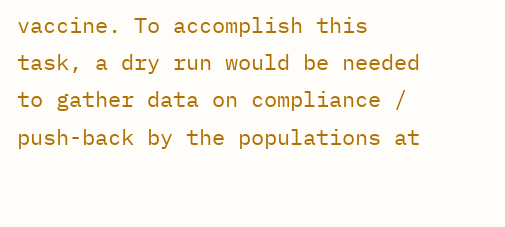vaccine. To accomplish this task, a dry run would be needed to gather data on compliance / push-back by the populations at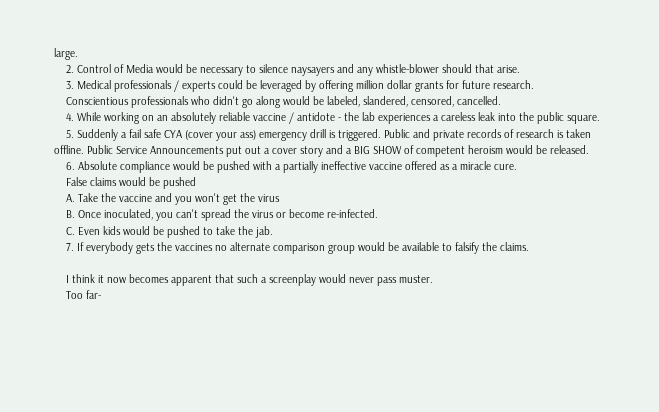large.
    2. Control of Media would be necessary to silence naysayers and any whistle-blower should that arise.
    3. Medical professionals / experts could be leveraged by offering million dollar grants for future research.
    Conscientious professionals who didn't go along would be labeled, slandered, censored, cancelled.
    4. While working on an absolutely reliable vaccine / antidote - the lab experiences a careless leak into the public square.
    5. Suddenly a fail safe CYA (cover your ass) emergency drill is triggered. Public and private records of research is taken offline. Public Service Announcements put out a cover story and a BIG SHOW of competent heroism would be released.
    6. Absolute compliance would be pushed with a partially ineffective vaccine offered as a miracle cure.
    False claims would be pushed
    A. Take the vaccine and you won't get the virus
    B. Once inoculated, you can't spread the virus or become re-infected.
    C. Even kids would be pushed to take the jab.
    7. If everybody gets the vaccines no alternate comparison group would be available to falsify the claims.

    I think it now becomes apparent that such a screenplay would never pass muster.
    Too far-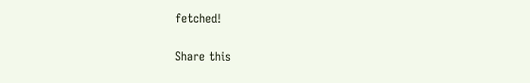fetched!

Share this